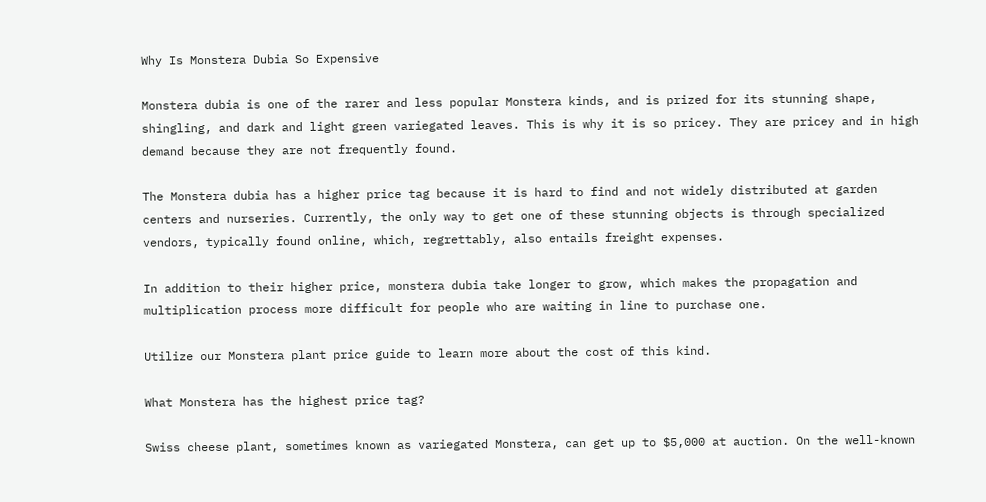Why Is Monstera Dubia So Expensive

Monstera dubia is one of the rarer and less popular Monstera kinds, and is prized for its stunning shape, shingling, and dark and light green variegated leaves. This is why it is so pricey. They are pricey and in high demand because they are not frequently found.

The Monstera dubia has a higher price tag because it is hard to find and not widely distributed at garden centers and nurseries. Currently, the only way to get one of these stunning objects is through specialized vendors, typically found online, which, regrettably, also entails freight expenses.

In addition to their higher price, monstera dubia take longer to grow, which makes the propagation and multiplication process more difficult for people who are waiting in line to purchase one.

Utilize our Monstera plant price guide to learn more about the cost of this kind.

What Monstera has the highest price tag?

Swiss cheese plant, sometimes known as variegated Monstera, can get up to $5,000 at auction. On the well-known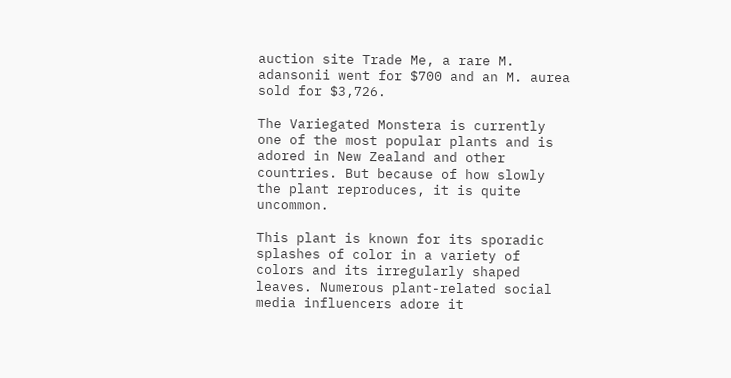auction site Trade Me, a rare M. adansonii went for $700 and an M. aurea sold for $3,726.

The Variegated Monstera is currently one of the most popular plants and is adored in New Zealand and other countries. But because of how slowly the plant reproduces, it is quite uncommon.

This plant is known for its sporadic splashes of color in a variety of colors and its irregularly shaped leaves. Numerous plant-related social media influencers adore it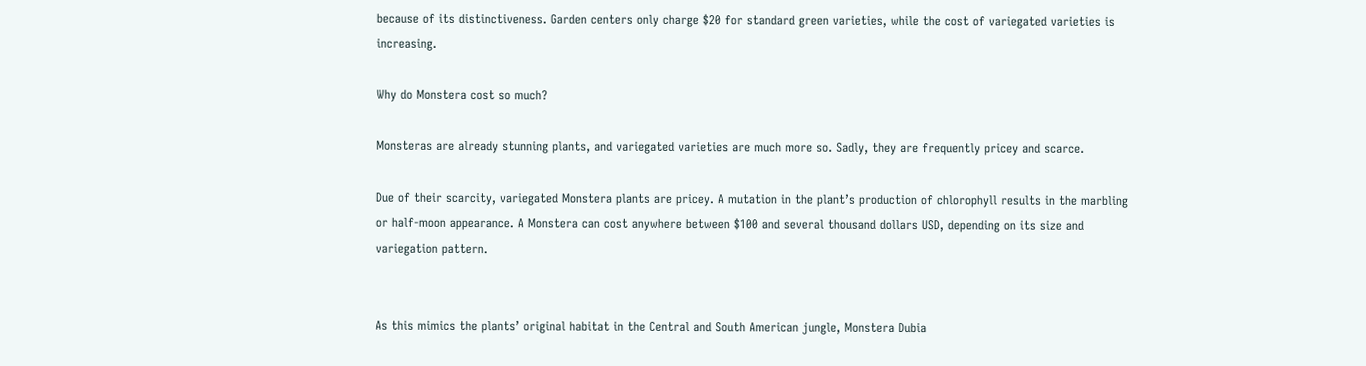because of its distinctiveness. Garden centers only charge $20 for standard green varieties, while the cost of variegated varieties is increasing.

Why do Monstera cost so much?

Monsteras are already stunning plants, and variegated varieties are much more so. Sadly, they are frequently pricey and scarce.

Due of their scarcity, variegated Monstera plants are pricey. A mutation in the plant’s production of chlorophyll results in the marbling or half-moon appearance. A Monstera can cost anywhere between $100 and several thousand dollars USD, depending on its size and variegation pattern.


As this mimics the plants’ original habitat in the Central and South American jungle, Monstera Dubia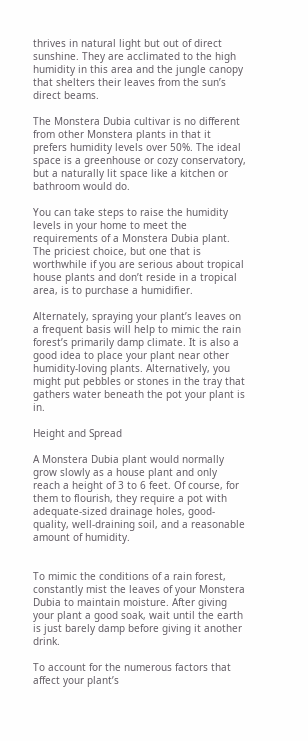thrives in natural light but out of direct sunshine. They are acclimated to the high humidity in this area and the jungle canopy that shelters their leaves from the sun’s direct beams.

The Monstera Dubia cultivar is no different from other Monstera plants in that it prefers humidity levels over 50%. The ideal space is a greenhouse or cozy conservatory, but a naturally lit space like a kitchen or bathroom would do.

You can take steps to raise the humidity levels in your home to meet the requirements of a Monstera Dubia plant. The priciest choice, but one that is worthwhile if you are serious about tropical house plants and don’t reside in a tropical area, is to purchase a humidifier.

Alternately, spraying your plant’s leaves on a frequent basis will help to mimic the rain forest’s primarily damp climate. It is also a good idea to place your plant near other humidity-loving plants. Alternatively, you might put pebbles or stones in the tray that gathers water beneath the pot your plant is in.

Height and Spread

A Monstera Dubia plant would normally grow slowly as a house plant and only reach a height of 3 to 6 feet. Of course, for them to flourish, they require a pot with adequate-sized drainage holes, good-quality, well-draining soil, and a reasonable amount of humidity.


To mimic the conditions of a rain forest, constantly mist the leaves of your Monstera Dubia to maintain moisture. After giving your plant a good soak, wait until the earth is just barely damp before giving it another drink.

To account for the numerous factors that affect your plant’s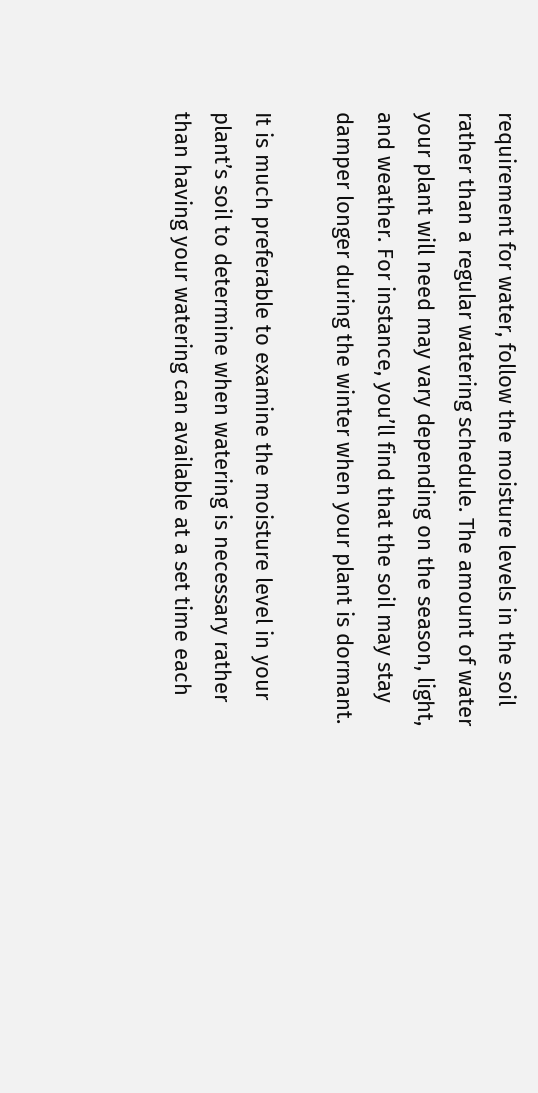requirement for water, follow the moisture levels in the soil rather than a regular watering schedule. The amount of water your plant will need may vary depending on the season, light, and weather. For instance, you’ll find that the soil may stay damper longer during the winter when your plant is dormant.

It is much preferable to examine the moisture level in your plant’s soil to determine when watering is necessary rather than having your watering can available at a set time each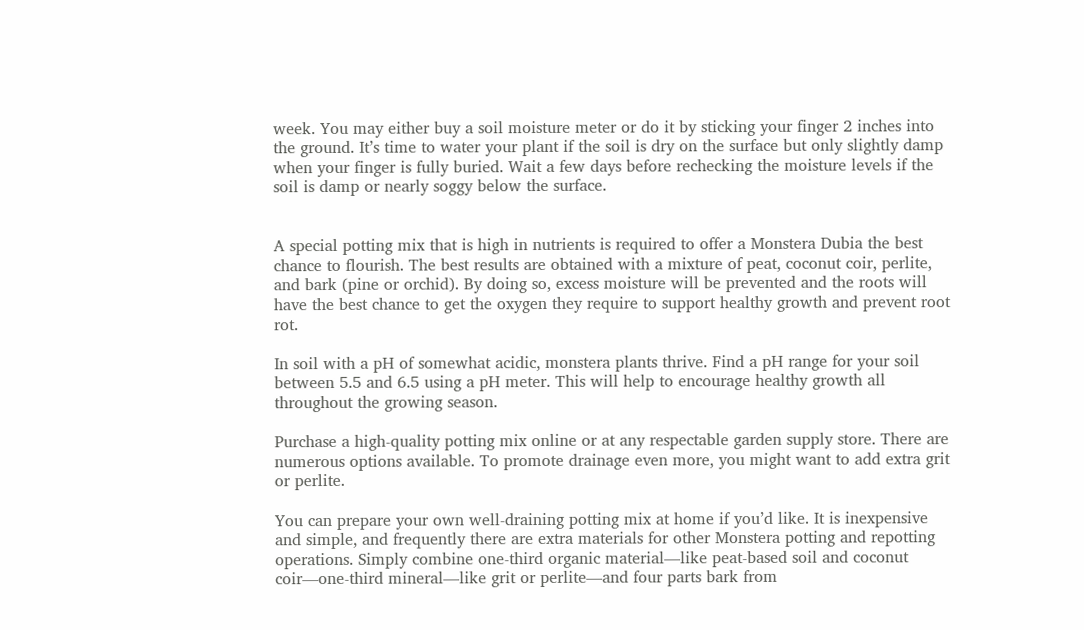week. You may either buy a soil moisture meter or do it by sticking your finger 2 inches into the ground. It’s time to water your plant if the soil is dry on the surface but only slightly damp when your finger is fully buried. Wait a few days before rechecking the moisture levels if the soil is damp or nearly soggy below the surface.


A special potting mix that is high in nutrients is required to offer a Monstera Dubia the best chance to flourish. The best results are obtained with a mixture of peat, coconut coir, perlite, and bark (pine or orchid). By doing so, excess moisture will be prevented and the roots will have the best chance to get the oxygen they require to support healthy growth and prevent root rot.

In soil with a pH of somewhat acidic, monstera plants thrive. Find a pH range for your soil between 5.5 and 6.5 using a pH meter. This will help to encourage healthy growth all throughout the growing season.

Purchase a high-quality potting mix online or at any respectable garden supply store. There are numerous options available. To promote drainage even more, you might want to add extra grit or perlite.

You can prepare your own well-draining potting mix at home if you’d like. It is inexpensive and simple, and frequently there are extra materials for other Monstera potting and repotting operations. Simply combine one-third organic material—like peat-based soil and coconut coir—one-third mineral—like grit or perlite—and four parts bark from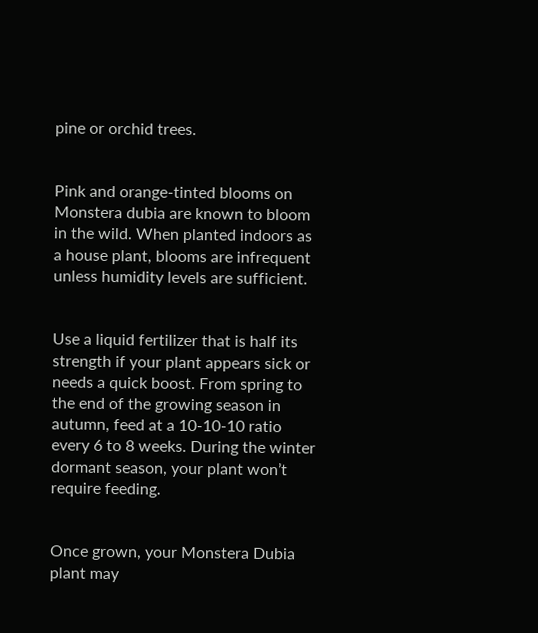pine or orchid trees.


Pink and orange-tinted blooms on Monstera dubia are known to bloom in the wild. When planted indoors as a house plant, blooms are infrequent unless humidity levels are sufficient.


Use a liquid fertilizer that is half its strength if your plant appears sick or needs a quick boost. From spring to the end of the growing season in autumn, feed at a 10-10-10 ratio every 6 to 8 weeks. During the winter dormant season, your plant won’t require feeding.


Once grown, your Monstera Dubia plant may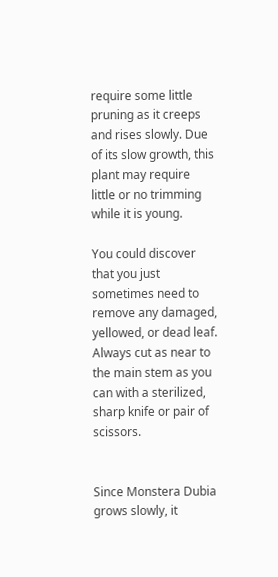require some little pruning as it creeps and rises slowly. Due of its slow growth, this plant may require little or no trimming while it is young.

You could discover that you just sometimes need to remove any damaged, yellowed, or dead leaf. Always cut as near to the main stem as you can with a sterilized, sharp knife or pair of scissors.


Since Monstera Dubia grows slowly, it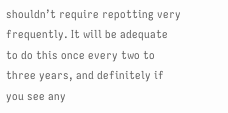shouldn’t require repotting very frequently. It will be adequate to do this once every two to three years, and definitely if you see any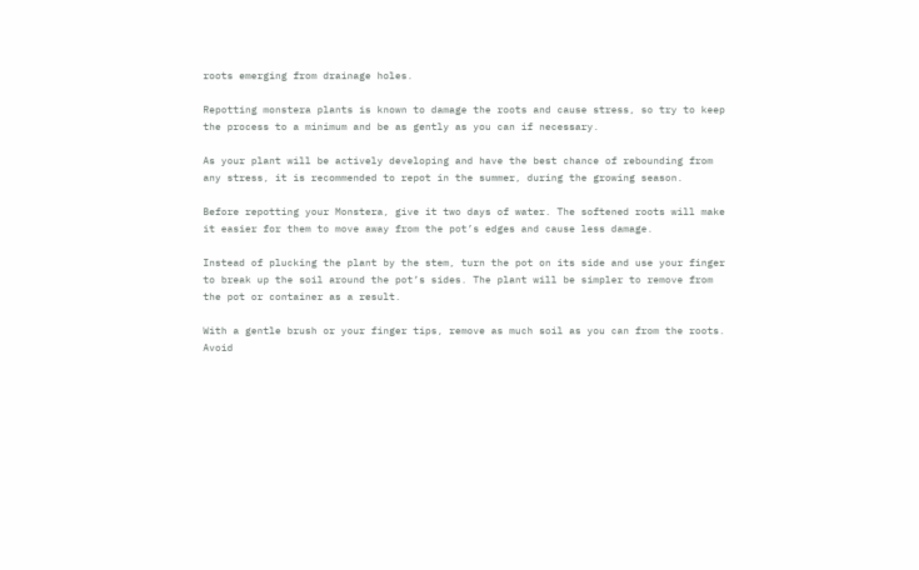roots emerging from drainage holes.

Repotting monstera plants is known to damage the roots and cause stress, so try to keep the process to a minimum and be as gently as you can if necessary.

As your plant will be actively developing and have the best chance of rebounding from any stress, it is recommended to repot in the summer, during the growing season.

Before repotting your Monstera, give it two days of water. The softened roots will make it easier for them to move away from the pot’s edges and cause less damage.

Instead of plucking the plant by the stem, turn the pot on its side and use your finger to break up the soil around the pot’s sides. The plant will be simpler to remove from the pot or container as a result.

With a gentle brush or your finger tips, remove as much soil as you can from the roots. Avoid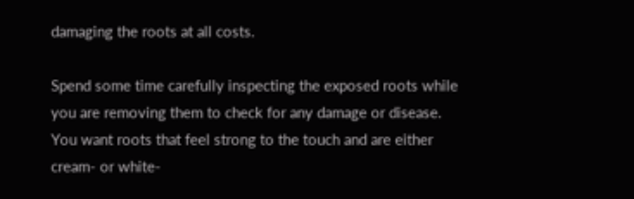damaging the roots at all costs.

Spend some time carefully inspecting the exposed roots while you are removing them to check for any damage or disease. You want roots that feel strong to the touch and are either cream- or white-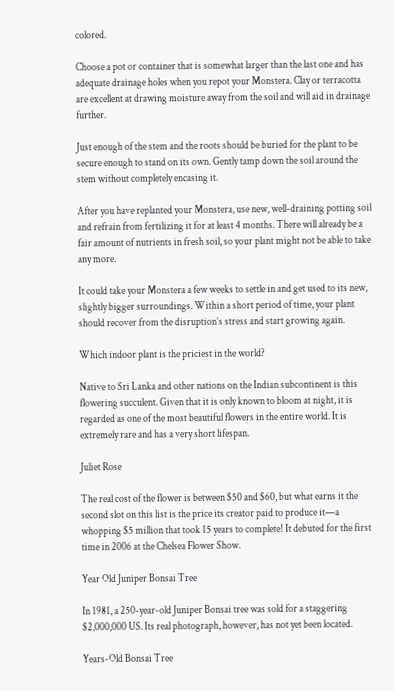colored.

Choose a pot or container that is somewhat larger than the last one and has adequate drainage holes when you repot your Monstera. Clay or terracotta are excellent at drawing moisture away from the soil and will aid in drainage further.

Just enough of the stem and the roots should be buried for the plant to be secure enough to stand on its own. Gently tamp down the soil around the stem without completely encasing it.

After you have replanted your Monstera, use new, well-draining potting soil and refrain from fertilizing it for at least 4 months. There will already be a fair amount of nutrients in fresh soil, so your plant might not be able to take any more.

It could take your Monstera a few weeks to settle in and get used to its new, slightly bigger surroundings. Within a short period of time, your plant should recover from the disruption’s stress and start growing again.

Which indoor plant is the priciest in the world?

Native to Sri Lanka and other nations on the Indian subcontinent is this flowering succulent. Given that it is only known to bloom at night, it is regarded as one of the most beautiful flowers in the entire world. It is extremely rare and has a very short lifespan.

Juliet Rose

The real cost of the flower is between $50 and $60, but what earns it the second slot on this list is the price its creator paid to produce it—a whopping $5 million that took 15 years to complete! It debuted for the first time in 2006 at the Chelsea Flower Show.

Year Old Juniper Bonsai Tree

In 1981, a 250-year-old Juniper Bonsai tree was sold for a staggering $2,000,000 US. Its real photograph, however, has not yet been located.

Years-Old Bonsai Tree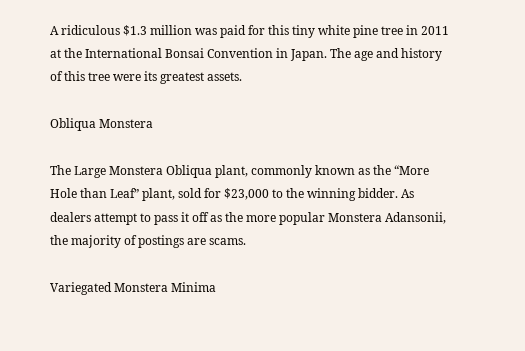A ridiculous $1.3 million was paid for this tiny white pine tree in 2011 at the International Bonsai Convention in Japan. The age and history of this tree were its greatest assets.

Obliqua Monstera

The Large Monstera Obliqua plant, commonly known as the “More Hole than Leaf” plant, sold for $23,000 to the winning bidder. As dealers attempt to pass it off as the more popular Monstera Adansonii, the majority of postings are scams.

Variegated Monstera Minima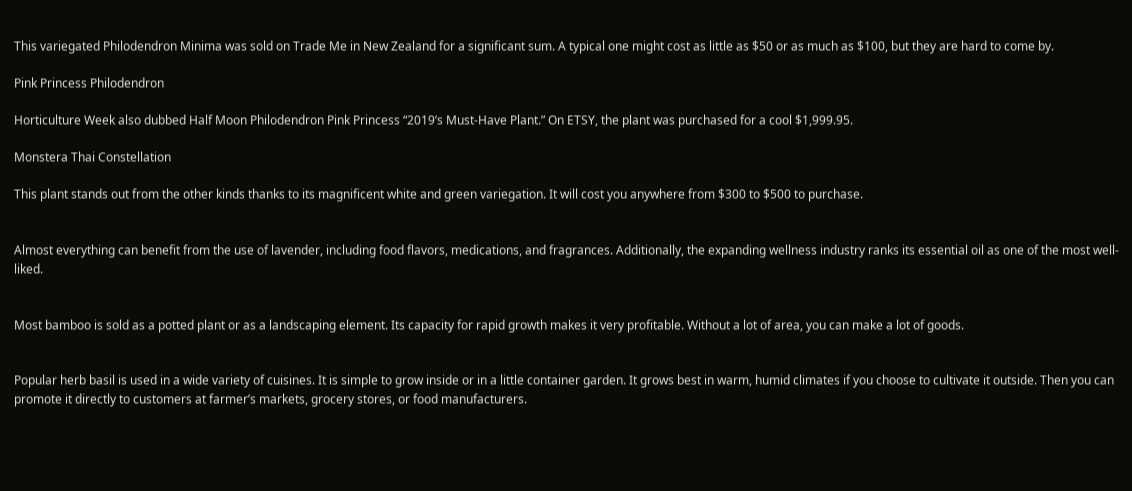This variegated Philodendron Minima was sold on Trade Me in New Zealand for a significant sum. A typical one might cost as little as $50 or as much as $100, but they are hard to come by.

Pink Princess Philodendron

Horticulture Week also dubbed Half Moon Philodendron Pink Princess “2019’s Must-Have Plant.” On ETSY, the plant was purchased for a cool $1,999.95.

Monstera Thai Constellation

This plant stands out from the other kinds thanks to its magnificent white and green variegation. It will cost you anywhere from $300 to $500 to purchase.


Almost everything can benefit from the use of lavender, including food flavors, medications, and fragrances. Additionally, the expanding wellness industry ranks its essential oil as one of the most well-liked.


Most bamboo is sold as a potted plant or as a landscaping element. Its capacity for rapid growth makes it very profitable. Without a lot of area, you can make a lot of goods.


Popular herb basil is used in a wide variety of cuisines. It is simple to grow inside or in a little container garden. It grows best in warm, humid climates if you choose to cultivate it outside. Then you can promote it directly to customers at farmer’s markets, grocery stores, or food manufacturers.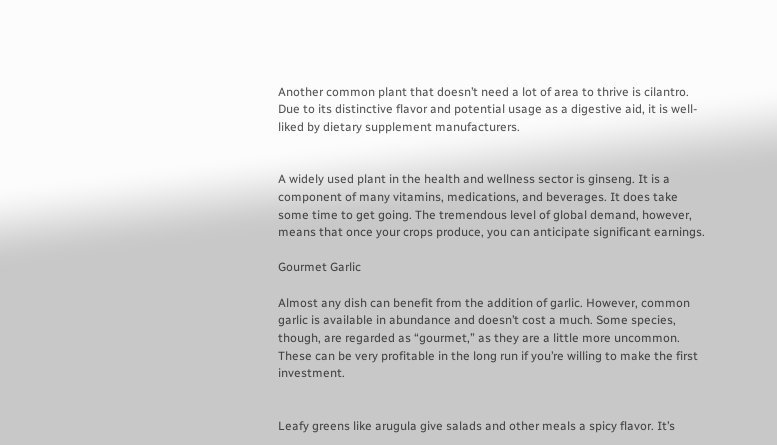Another common plant that doesn’t need a lot of area to thrive is cilantro. Due to its distinctive flavor and potential usage as a digestive aid, it is well-liked by dietary supplement manufacturers.


A widely used plant in the health and wellness sector is ginseng. It is a component of many vitamins, medications, and beverages. It does take some time to get going. The tremendous level of global demand, however, means that once your crops produce, you can anticipate significant earnings.

Gourmet Garlic

Almost any dish can benefit from the addition of garlic. However, common garlic is available in abundance and doesn’t cost a much. Some species, though, are regarded as “gourmet,” as they are a little more uncommon. These can be very profitable in the long run if you’re willing to make the first investment.


Leafy greens like arugula give salads and other meals a spicy flavor. It’s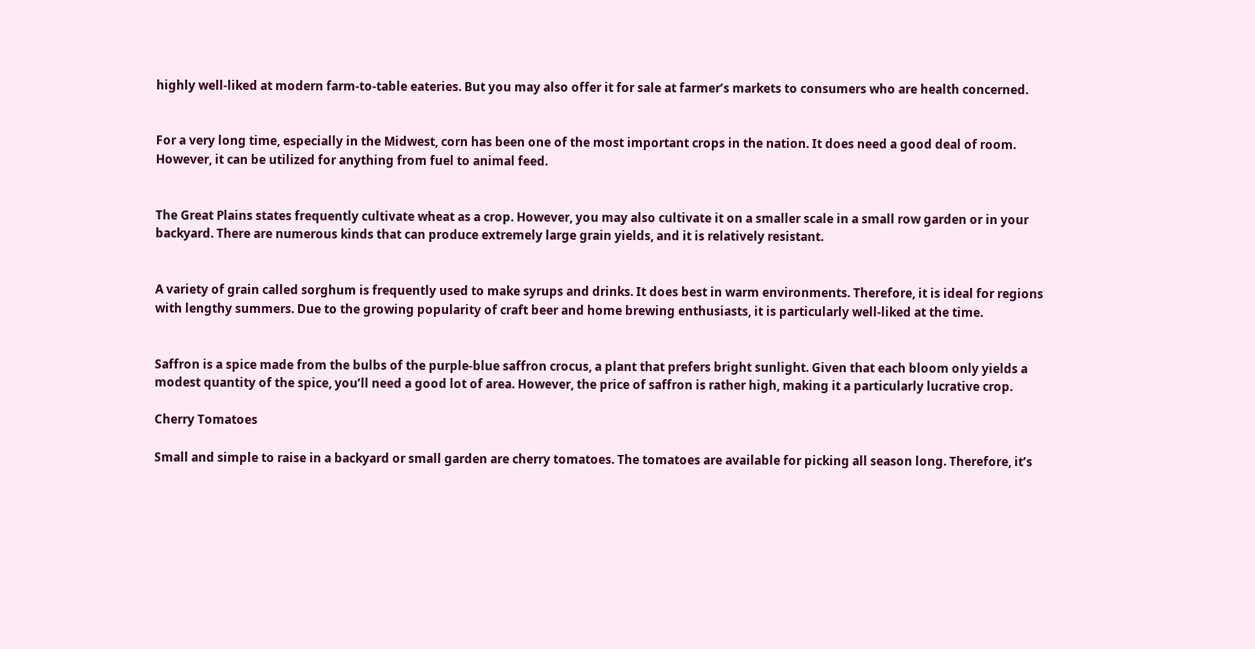highly well-liked at modern farm-to-table eateries. But you may also offer it for sale at farmer’s markets to consumers who are health concerned.


For a very long time, especially in the Midwest, corn has been one of the most important crops in the nation. It does need a good deal of room. However, it can be utilized for anything from fuel to animal feed.


The Great Plains states frequently cultivate wheat as a crop. However, you may also cultivate it on a smaller scale in a small row garden or in your backyard. There are numerous kinds that can produce extremely large grain yields, and it is relatively resistant.


A variety of grain called sorghum is frequently used to make syrups and drinks. It does best in warm environments. Therefore, it is ideal for regions with lengthy summers. Due to the growing popularity of craft beer and home brewing enthusiasts, it is particularly well-liked at the time.


Saffron is a spice made from the bulbs of the purple-blue saffron crocus, a plant that prefers bright sunlight. Given that each bloom only yields a modest quantity of the spice, you’ll need a good lot of area. However, the price of saffron is rather high, making it a particularly lucrative crop.

Cherry Tomatoes

Small and simple to raise in a backyard or small garden are cherry tomatoes. The tomatoes are available for picking all season long. Therefore, it’s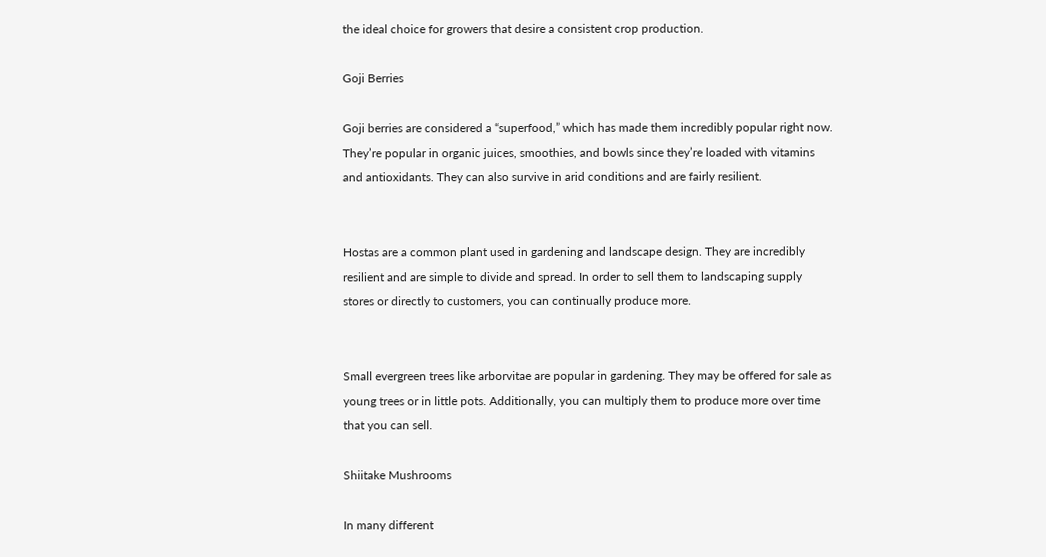the ideal choice for growers that desire a consistent crop production.

Goji Berries

Goji berries are considered a “superfood,” which has made them incredibly popular right now. They’re popular in organic juices, smoothies, and bowls since they’re loaded with vitamins and antioxidants. They can also survive in arid conditions and are fairly resilient.


Hostas are a common plant used in gardening and landscape design. They are incredibly resilient and are simple to divide and spread. In order to sell them to landscaping supply stores or directly to customers, you can continually produce more.


Small evergreen trees like arborvitae are popular in gardening. They may be offered for sale as young trees or in little pots. Additionally, you can multiply them to produce more over time that you can sell.

Shiitake Mushrooms

In many different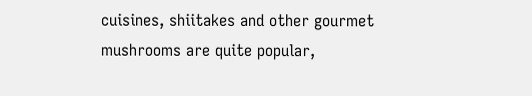cuisines, shiitakes and other gourmet mushrooms are quite popular,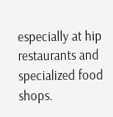especially at hip restaurants and specialized food shops.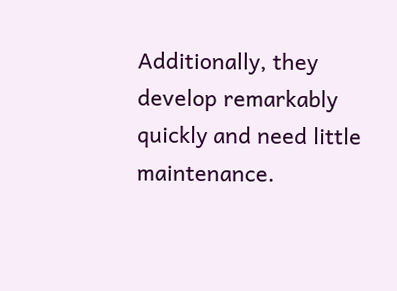Additionally, they develop remarkably quickly and need little maintenance.